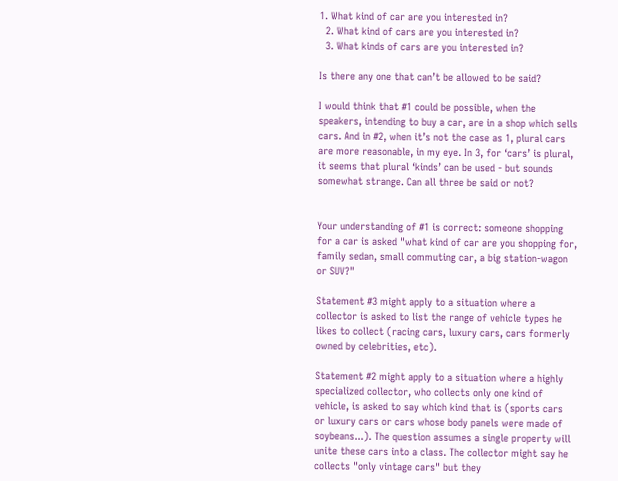1. What kind of car are you interested in?
  2. What kind of cars are you interested in?
  3. What kinds of cars are you interested in?

Is there any one that can’t be allowed to be said?

I would think that #1 could be possible, when the speakers, intending to buy a car, are in a shop which sells cars. And in #2, when it’s not the case as 1, plural cars are more reasonable, in my eye. In 3, for ‘cars’ is plural, it seems that plural ‘kinds’ can be used - but sounds somewhat strange. Can all three be said or not?


Your understanding of #1 is correct: someone shopping for a car is asked "what kind of car are you shopping for, family sedan, small commuting car, a big station-wagon or SUV?"

Statement #3 might apply to a situation where a collector is asked to list the range of vehicle types he likes to collect (racing cars, luxury cars, cars formerly owned by celebrities, etc).

Statement #2 might apply to a situation where a highly specialized collector, who collects only one kind of vehicle, is asked to say which kind that is (sports cars or luxury cars or cars whose body panels were made of soybeans...). The question assumes a single property will unite these cars into a class. The collector might say he collects "only vintage cars" but they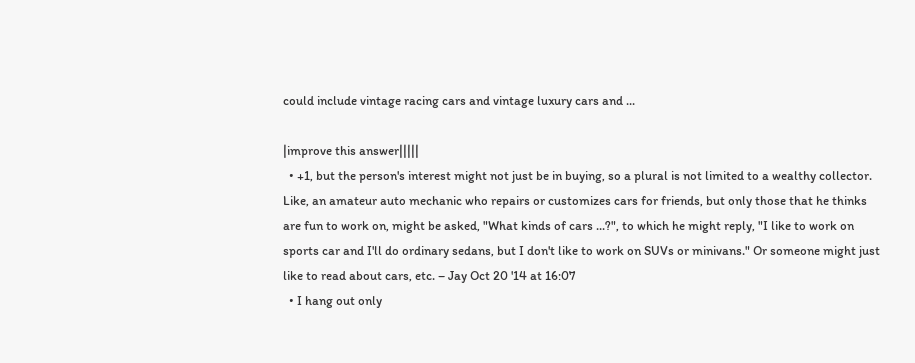could include vintage racing cars and vintage luxury cars and ...

|improve this answer|||||
  • +1, but the person's interest might not just be in buying, so a plural is not limited to a wealthy collector. Like, an amateur auto mechanic who repairs or customizes cars for friends, but only those that he thinks are fun to work on, might be asked, "What kinds of cars ...?", to which he might reply, "I like to work on sports car and I'll do ordinary sedans, but I don't like to work on SUVs or minivans." Or someone might just like to read about cars, etc. – Jay Oct 20 '14 at 16:07
  • I hang out only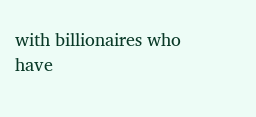with billionaires who have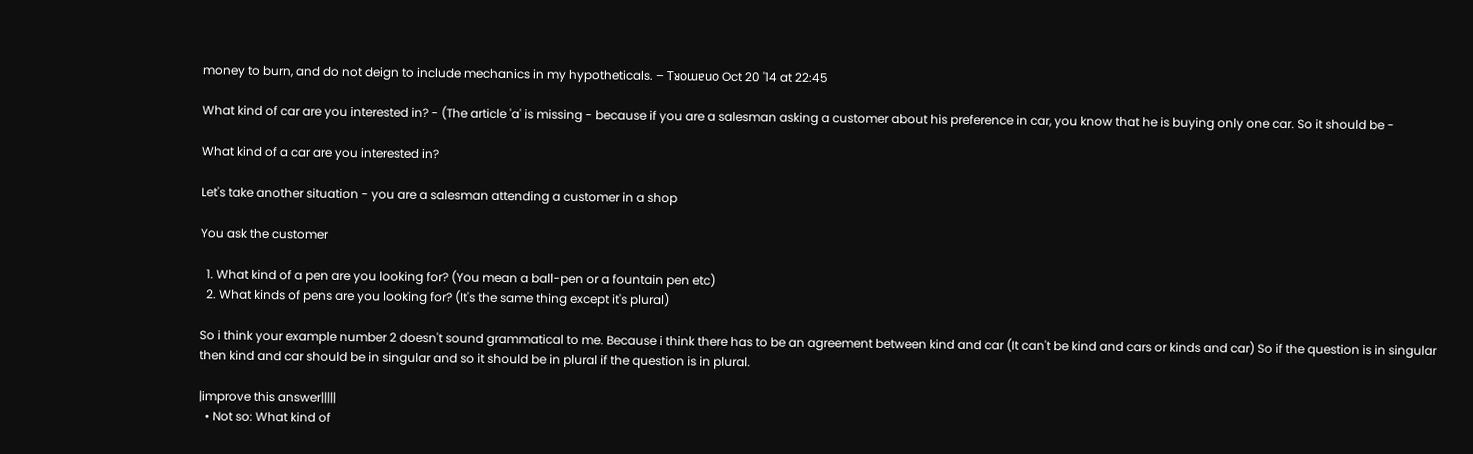money to burn, and do not deign to include mechanics in my hypotheticals. – Tᴚoɯɐuo Oct 20 '14 at 22:45

What kind of car are you interested in? - (The article 'a' is missing - because if you are a salesman asking a customer about his preference in car, you know that he is buying only one car. So it should be -

What kind of a car are you interested in?

Let's take another situation - you are a salesman attending a customer in a shop

You ask the customer

  1. What kind of a pen are you looking for? (You mean a ball-pen or a fountain pen etc)
  2. What kinds of pens are you looking for? (It's the same thing except it's plural)

So i think your example number 2 doesn't sound grammatical to me. Because i think there has to be an agreement between kind and car (It can't be kind and cars or kinds and car) So if the question is in singular then kind and car should be in singular and so it should be in plural if the question is in plural.

|improve this answer|||||
  • Not so: What kind of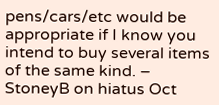pens/cars/etc would be appropriate if I know you intend to buy several items of the same kind. – StoneyB on hiatus Oct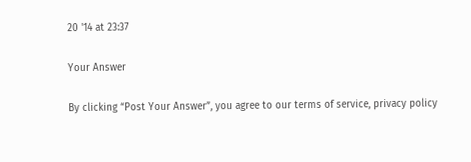20 '14 at 23:37

Your Answer

By clicking “Post Your Answer”, you agree to our terms of service, privacy policy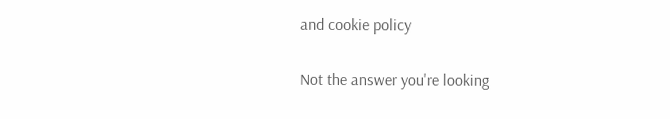and cookie policy

Not the answer you're looking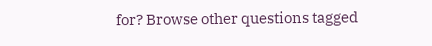for? Browse other questions tagged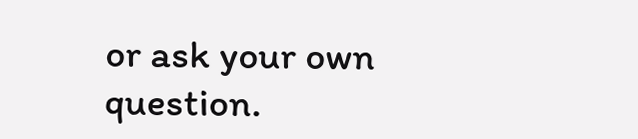or ask your own question.